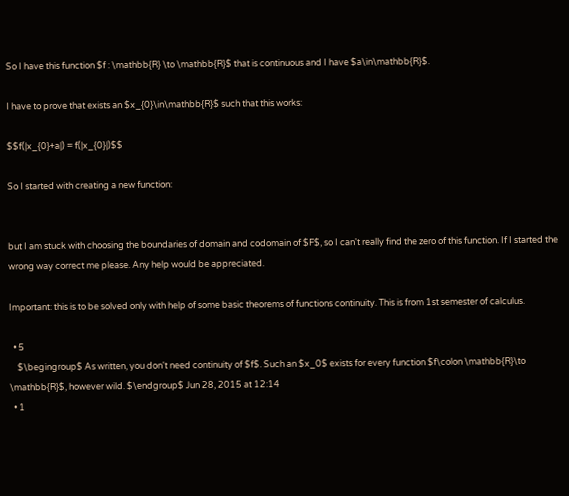So I have this function $f : \mathbb{R} \to \mathbb{R}$ that is continuous and I have $a\in\mathbb{R}$.

I have to prove that exists an $x_{0}\in\mathbb{R}$ such that this works:

$$f(|x_{0}+a|) = f(|x_{0}|)$$

So I started with creating a new function:


but I am stuck with choosing the boundaries of domain and codomain of $F$, so I can't really find the zero of this function. If I started the wrong way correct me please. Any help would be appreciated.

Important: this is to be solved only with help of some basic theorems of functions continuity. This is from 1st semester of calculus.

  • 5
    $\begingroup$ As written, you don't need continuity of $f$. Such an $x_0$ exists for every function $f\colon \mathbb{R}\to \mathbb{R}$, however wild. $\endgroup$ Jun 28, 2015 at 12:14
  • 1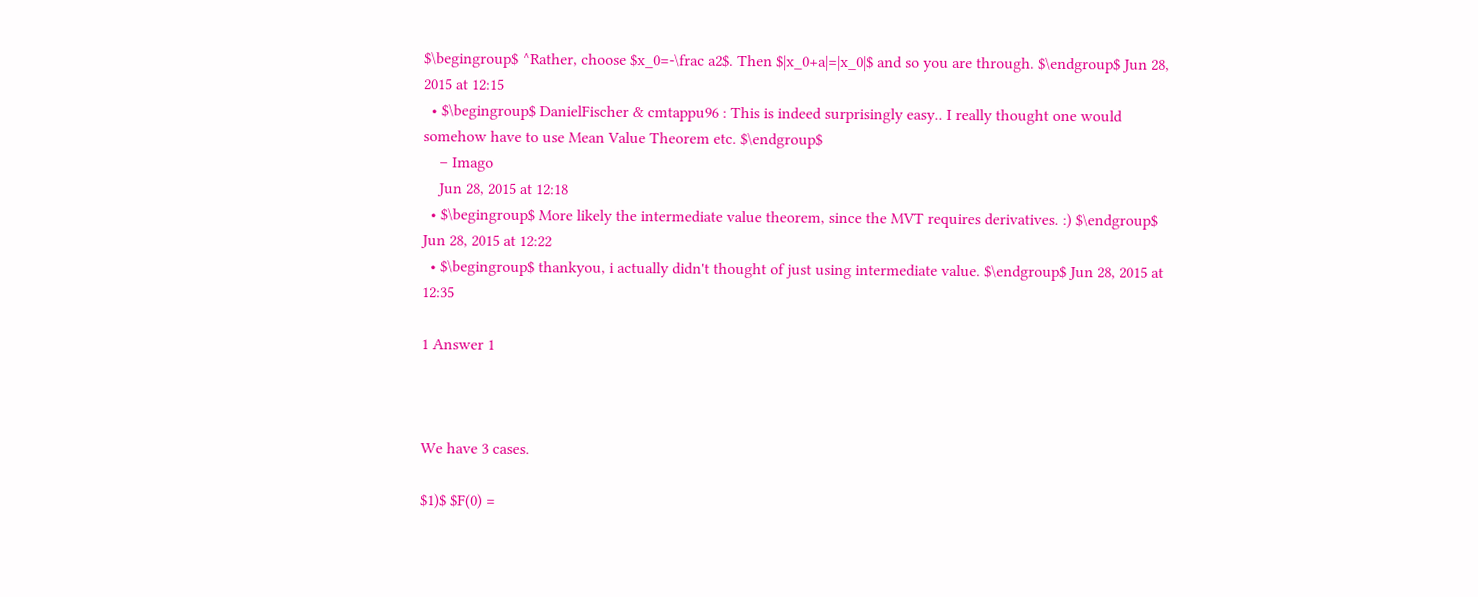$\begingroup$ ^Rather, choose $x_0=-\frac a2$. Then $|x_0+a|=|x_0|$ and so you are through. $\endgroup$ Jun 28, 2015 at 12:15
  • $\begingroup$ DanielFischer & cmtappu96 : This is indeed surprisingly easy.. I really thought one would somehow have to use Mean Value Theorem etc. $\endgroup$
    – Imago
    Jun 28, 2015 at 12:18
  • $\begingroup$ More likely the intermediate value theorem, since the MVT requires derivatives. :) $\endgroup$ Jun 28, 2015 at 12:22
  • $\begingroup$ thankyou, i actually didn't thought of just using intermediate value. $\endgroup$ Jun 28, 2015 at 12:35

1 Answer 1



We have 3 cases.

$1)$ $F(0) =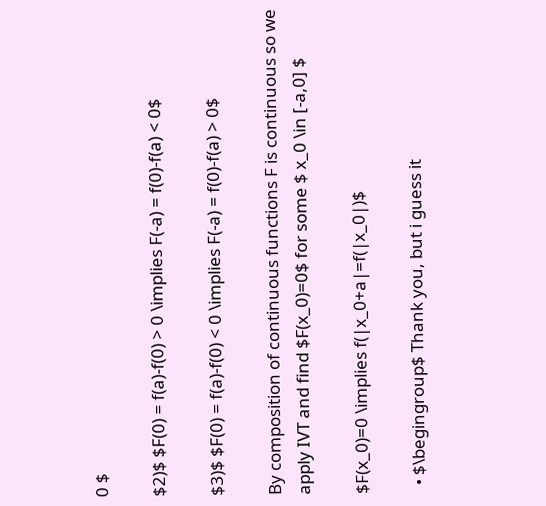0 $

$2)$ $F(0) = f(a)-f(0) > 0 \implies F(-a) = f(0)-f(a) < 0$

$3)$ $F(0) = f(a)-f(0) < 0 \implies F(-a) = f(0)-f(a) > 0$

By composition of continuous functions F is continuous so we apply IVT and find $F(x_0)=0$ for some $ x_0 \in [-a,0] $

$F(x_0)=0 \implies f(|x_0+a|=f(|x_0|)$

  • $\begingroup$ Thank you, but i guess it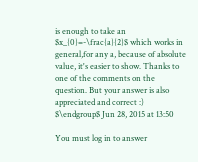is enough to take an $x_{0}=-\frac{a}{2}$ which works in general,for any a, because of absolute value, it's easier to show. Thanks to one of the comments on the question. But your answer is also appreciated and correct :) $\endgroup$ Jun 28, 2015 at 13:50

You must log in to answer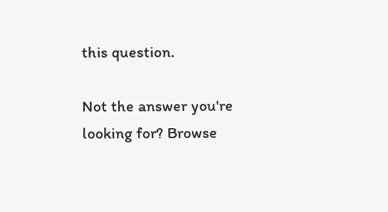this question.

Not the answer you're looking for? Browse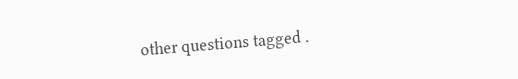other questions tagged .